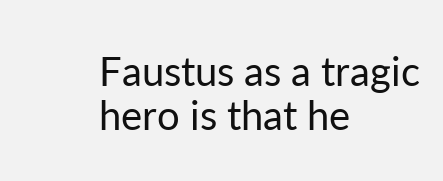Faustus as a tragic hero is that he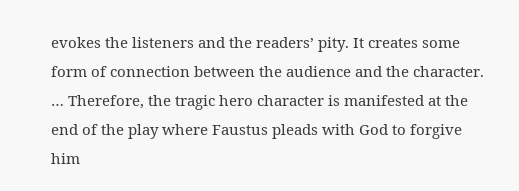evokes the listeners and the readers’ pity. It creates some form of connection between the audience and the character. … Therefore, the tragic hero character is manifested at the end of the play where Faustus pleads with God to forgive him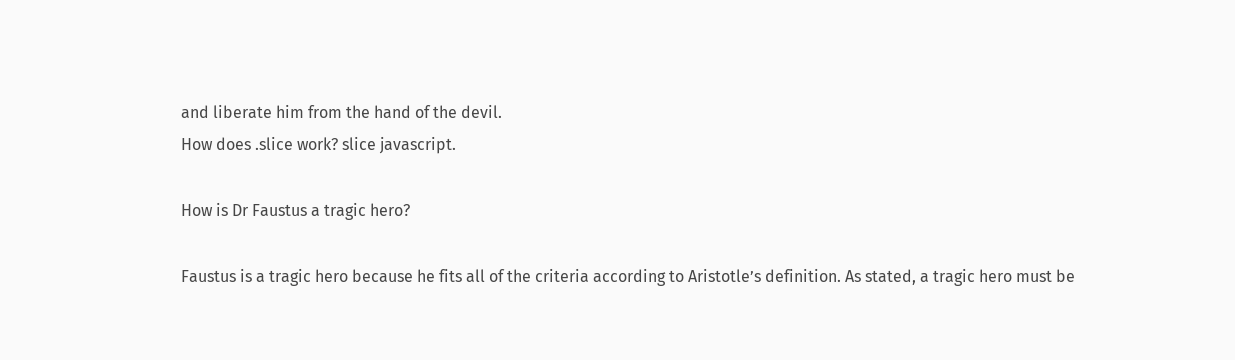and liberate him from the hand of the devil.
How does .slice work? slice javascript.

How is Dr Faustus a tragic hero?

Faustus is a tragic hero because he fits all of the criteria according to Aristotle’s definition. As stated, a tragic hero must be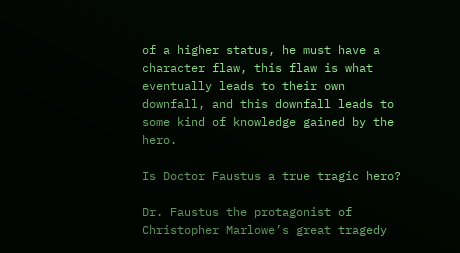of a higher status, he must have a character flaw, this flaw is what eventually leads to their own downfall, and this downfall leads to some kind of knowledge gained by the hero.

Is Doctor Faustus a true tragic hero?

Dr. Faustus the protagonist of Christopher Marlowe’s great tragedy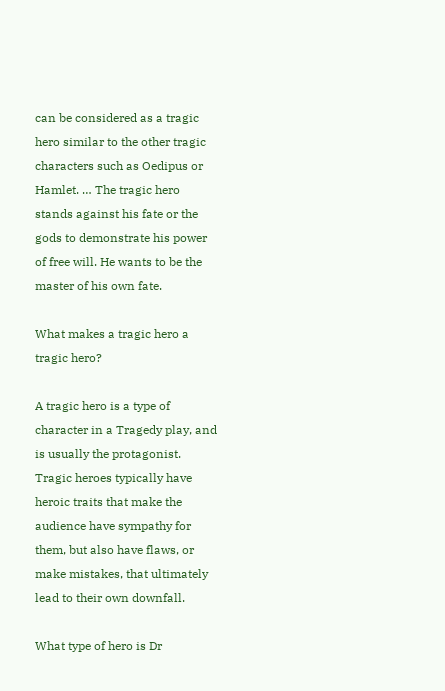can be considered as a tragic hero similar to the other tragic characters such as Oedipus or Hamlet. … The tragic hero stands against his fate or the gods to demonstrate his power of free will. He wants to be the master of his own fate.

What makes a tragic hero a tragic hero?

A tragic hero is a type of character in a Tragedy play, and is usually the protagonist. Tragic heroes typically have heroic traits that make the audience have sympathy for them, but also have flaws, or make mistakes, that ultimately lead to their own downfall.

What type of hero is Dr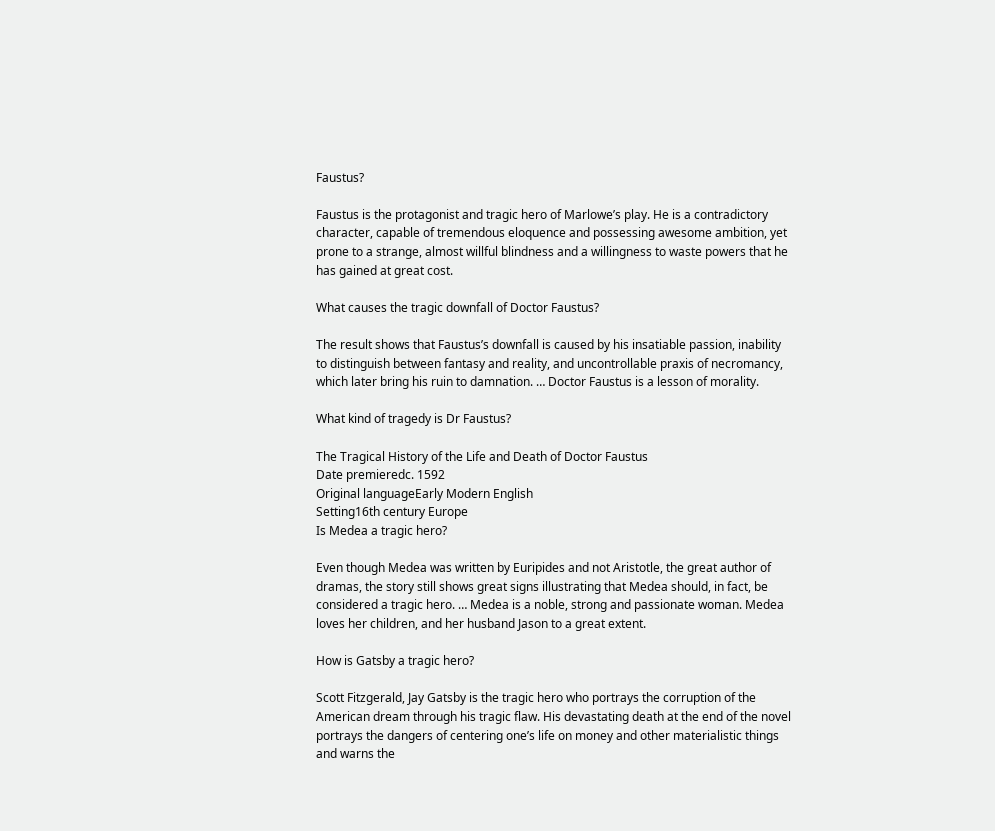Faustus?

Faustus is the protagonist and tragic hero of Marlowe’s play. He is a contradictory character, capable of tremendous eloquence and possessing awesome ambition, yet prone to a strange, almost willful blindness and a willingness to waste powers that he has gained at great cost.

What causes the tragic downfall of Doctor Faustus?

The result shows that Faustus’s downfall is caused by his insatiable passion, inability to distinguish between fantasy and reality, and uncontrollable praxis of necromancy, which later bring his ruin to damnation. … Doctor Faustus is a lesson of morality.

What kind of tragedy is Dr Faustus?

The Tragical History of the Life and Death of Doctor Faustus
Date premieredc. 1592
Original languageEarly Modern English
Setting16th century Europe
Is Medea a tragic hero?

Even though Medea was written by Euripides and not Aristotle, the great author of dramas, the story still shows great signs illustrating that Medea should, in fact, be considered a tragic hero. … Medea is a noble, strong and passionate woman. Medea loves her children, and her husband Jason to a great extent.

How is Gatsby a tragic hero?

Scott Fitzgerald, Jay Gatsby is the tragic hero who portrays the corruption of the American dream through his tragic flaw. His devastating death at the end of the novel portrays the dangers of centering one’s life on money and other materialistic things and warns the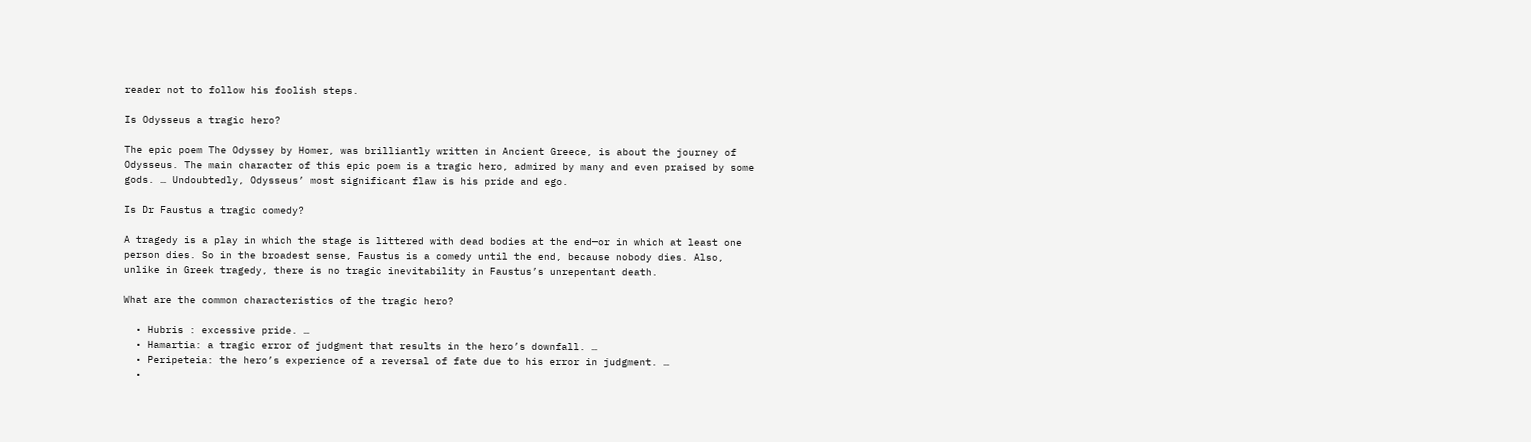reader not to follow his foolish steps.

Is Odysseus a tragic hero?

The epic poem The Odyssey by Homer, was brilliantly written in Ancient Greece, is about the journey of Odysseus. The main character of this epic poem is a tragic hero, admired by many and even praised by some gods. … Undoubtedly, Odysseus’ most significant flaw is his pride and ego.

Is Dr Faustus a tragic comedy?

A tragedy is a play in which the stage is littered with dead bodies at the end—or in which at least one person dies. So in the broadest sense, Faustus is a comedy until the end, because nobody dies. Also, unlike in Greek tragedy, there is no tragic inevitability in Faustus’s unrepentant death.

What are the common characteristics of the tragic hero?

  • Hubris : excessive pride. …
  • Hamartia: a tragic error of judgment that results in the hero’s downfall. …
  • Peripeteia: the hero’s experience of a reversal of fate due to his error in judgment. …
  •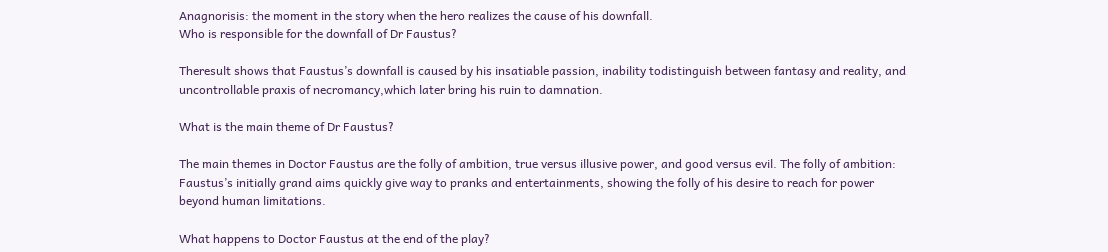Anagnorisis: the moment in the story when the hero realizes the cause of his downfall.
Who is responsible for the downfall of Dr Faustus?

Theresult shows that Faustus’s downfall is caused by his insatiable passion, inability todistinguish between fantasy and reality, and uncontrollable praxis of necromancy,which later bring his ruin to damnation.

What is the main theme of Dr Faustus?

The main themes in Doctor Faustus are the folly of ambition, true versus illusive power, and good versus evil. The folly of ambition: Faustus’s initially grand aims quickly give way to pranks and entertainments, showing the folly of his desire to reach for power beyond human limitations.

What happens to Doctor Faustus at the end of the play?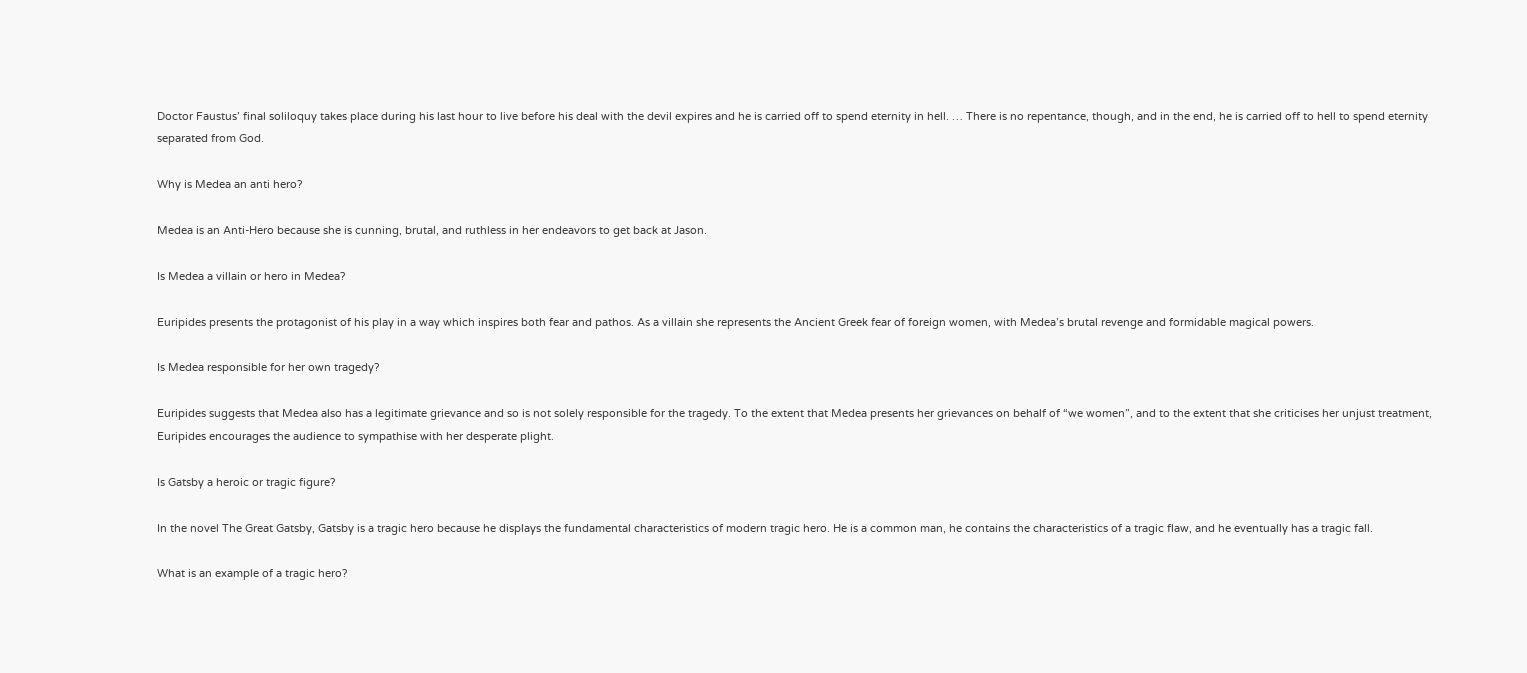Doctor Faustus’ final soliloquy takes place during his last hour to live before his deal with the devil expires and he is carried off to spend eternity in hell. … There is no repentance, though, and in the end, he is carried off to hell to spend eternity separated from God.

Why is Medea an anti hero?

Medea is an Anti-Hero because she is cunning, brutal, and ruthless in her endeavors to get back at Jason.

Is Medea a villain or hero in Medea?

Euripides presents the protagonist of his play in a way which inspires both fear and pathos. As a villain she represents the Ancient Greek fear of foreign women, with Medea’s brutal revenge and formidable magical powers.

Is Medea responsible for her own tragedy?

Euripides suggests that Medea also has a legitimate grievance and so is not solely responsible for the tragedy. To the extent that Medea presents her grievances on behalf of “we women”, and to the extent that she criticises her unjust treatment, Euripides encourages the audience to sympathise with her desperate plight.

Is Gatsby a heroic or tragic figure?

In the novel The Great Gatsby, Gatsby is a tragic hero because he displays the fundamental characteristics of modern tragic hero. He is a common man, he contains the characteristics of a tragic flaw, and he eventually has a tragic fall.

What is an example of a tragic hero?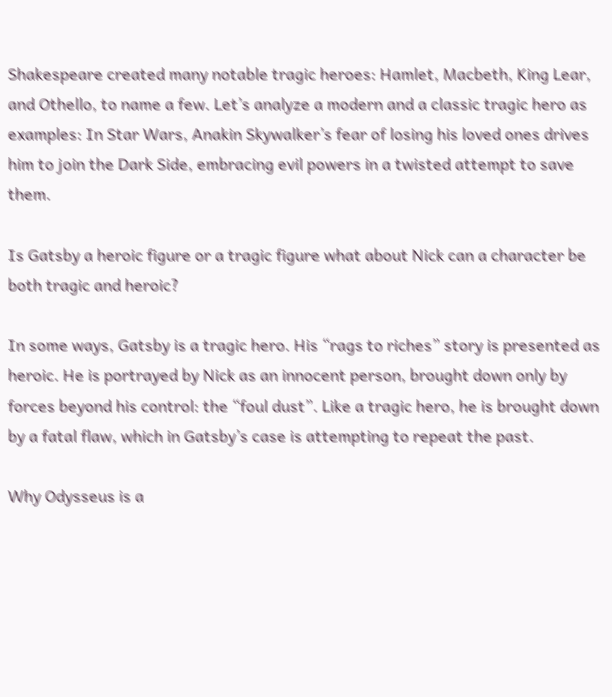Shakespeare created many notable tragic heroes: Hamlet, Macbeth, King Lear, and Othello, to name a few. Let’s analyze a modern and a classic tragic hero as examples: In Star Wars, Anakin Skywalker’s fear of losing his loved ones drives him to join the Dark Side, embracing evil powers in a twisted attempt to save them.

Is Gatsby a heroic figure or a tragic figure what about Nick can a character be both tragic and heroic?

In some ways, Gatsby is a tragic hero. His “rags to riches” story is presented as heroic. He is portrayed by Nick as an innocent person, brought down only by forces beyond his control: the “foul dust”. Like a tragic hero, he is brought down by a fatal flaw, which in Gatsby’s case is attempting to repeat the past.

Why Odysseus is a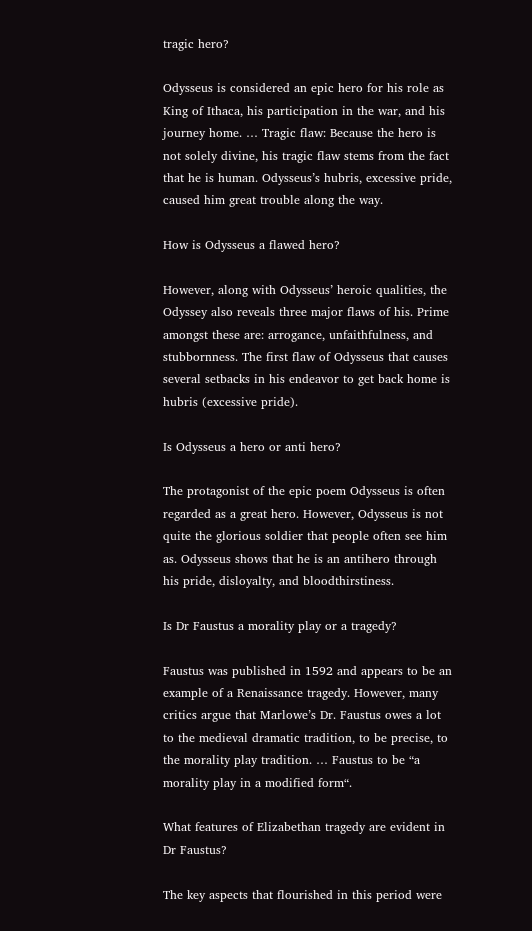tragic hero?

Odysseus is considered an epic hero for his role as King of Ithaca, his participation in the war, and his journey home. … Tragic flaw: Because the hero is not solely divine, his tragic flaw stems from the fact that he is human. Odysseus’s hubris, excessive pride, caused him great trouble along the way.

How is Odysseus a flawed hero?

However, along with Odysseus’ heroic qualities, the Odyssey also reveals three major flaws of his. Prime amongst these are: arrogance, unfaithfulness, and stubbornness. The first flaw of Odysseus that causes several setbacks in his endeavor to get back home is hubris (excessive pride).

Is Odysseus a hero or anti hero?

The protagonist of the epic poem Odysseus is often regarded as a great hero. However, Odysseus is not quite the glorious soldier that people often see him as. Odysseus shows that he is an antihero through his pride, disloyalty, and bloodthirstiness.

Is Dr Faustus a morality play or a tragedy?

Faustus was published in 1592 and appears to be an example of a Renaissance tragedy. However, many critics argue that Marlowe’s Dr. Faustus owes a lot to the medieval dramatic tradition, to be precise, to the morality play tradition. … Faustus to be “a morality play in a modified form“.

What features of Elizabethan tragedy are evident in Dr Faustus?

The key aspects that flourished in this period were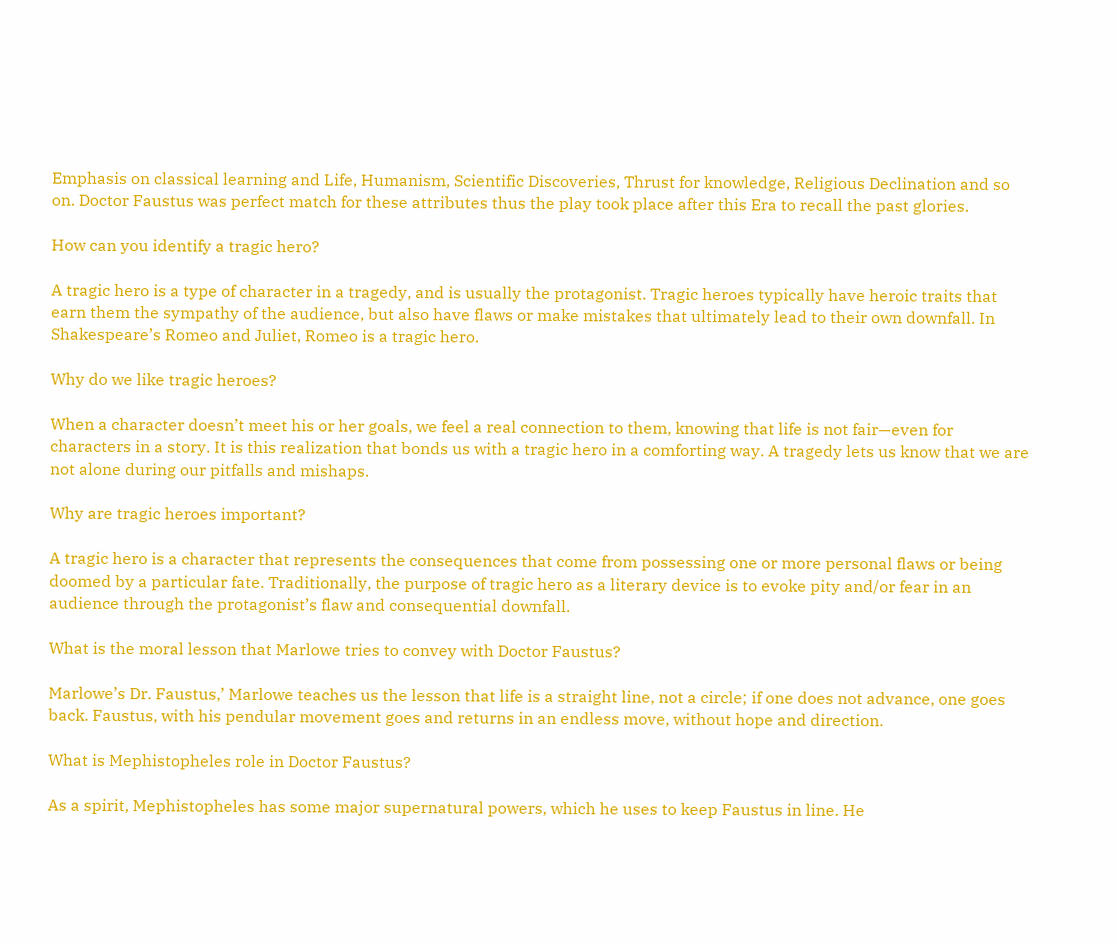Emphasis on classical learning and Life, Humanism, Scientific Discoveries, Thrust for knowledge, Religious Declination and so on. Doctor Faustus was perfect match for these attributes thus the play took place after this Era to recall the past glories.

How can you identify a tragic hero?

A tragic hero is a type of character in a tragedy, and is usually the protagonist. Tragic heroes typically have heroic traits that earn them the sympathy of the audience, but also have flaws or make mistakes that ultimately lead to their own downfall. In Shakespeare’s Romeo and Juliet, Romeo is a tragic hero.

Why do we like tragic heroes?

When a character doesn’t meet his or her goals, we feel a real connection to them, knowing that life is not fair—even for characters in a story. It is this realization that bonds us with a tragic hero in a comforting way. A tragedy lets us know that we are not alone during our pitfalls and mishaps.

Why are tragic heroes important?

A tragic hero is a character that represents the consequences that come from possessing one or more personal flaws or being doomed by a particular fate. Traditionally, the purpose of tragic hero as a literary device is to evoke pity and/or fear in an audience through the protagonist’s flaw and consequential downfall.

What is the moral lesson that Marlowe tries to convey with Doctor Faustus?

Marlowe’s Dr. Faustus,’ Marlowe teaches us the lesson that life is a straight line, not a circle; if one does not advance, one goes back. Faustus, with his pendular movement goes and returns in an endless move, without hope and direction.

What is Mephistopheles role in Doctor Faustus?

As a spirit, Mephistopheles has some major supernatural powers, which he uses to keep Faustus in line. He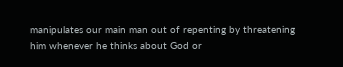manipulates our main man out of repenting by threatening him whenever he thinks about God or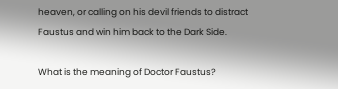heaven, or calling on his devil friends to distract Faustus and win him back to the Dark Side.

What is the meaning of Doctor Faustus?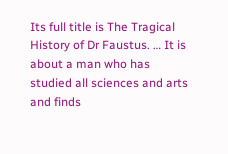Its full title is The Tragical History of Dr Faustus. … It is about a man who has studied all sciences and arts and finds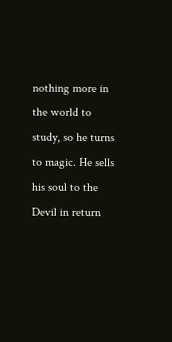nothing more in the world to study, so he turns to magic. He sells his soul to the Devil in return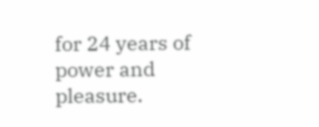for 24 years of power and pleasure.